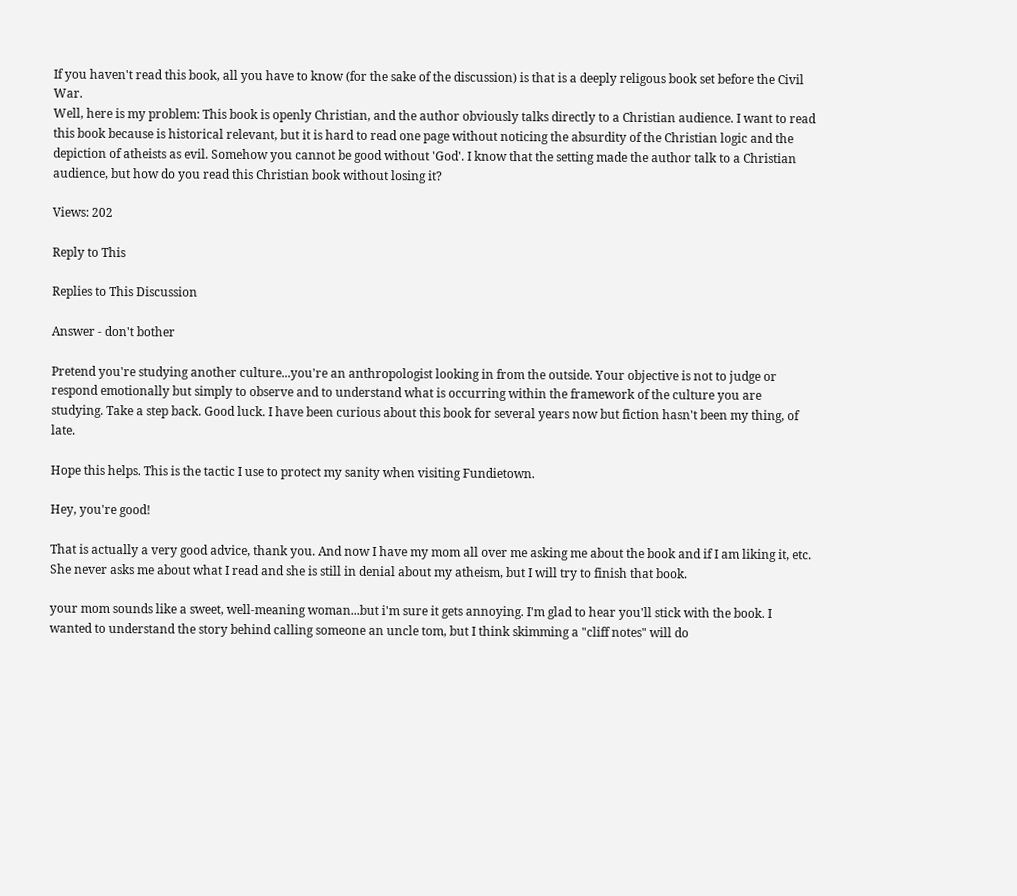If you haven't read this book, all you have to know (for the sake of the discussion) is that is a deeply religous book set before the Civil War.
Well, here is my problem: This book is openly Christian, and the author obviously talks directly to a Christian audience. I want to read this book because is historical relevant, but it is hard to read one page without noticing the absurdity of the Christian logic and the depiction of atheists as evil. Somehow you cannot be good without 'God'. I know that the setting made the author talk to a Christian audience, but how do you read this Christian book without losing it?

Views: 202

Reply to This

Replies to This Discussion

Answer - don't bother

Pretend you're studying another culture...you're an anthropologist looking in from the outside. Your objective is not to judge or respond emotionally but simply to observe and to understand what is occurring within the framework of the culture you are studying. Take a step back. Good luck. I have been curious about this book for several years now but fiction hasn't been my thing, of late.

Hope this helps. This is the tactic I use to protect my sanity when visiting Fundietown.

Hey, you're good!

That is actually a very good advice, thank you. And now I have my mom all over me asking me about the book and if I am liking it, etc. She never asks me about what I read and she is still in denial about my atheism, but I will try to finish that book.

your mom sounds like a sweet, well-meaning woman...but i'm sure it gets annoying. I'm glad to hear you'll stick with the book. I wanted to understand the story behind calling someone an uncle tom, but I think skimming a "cliff notes" will do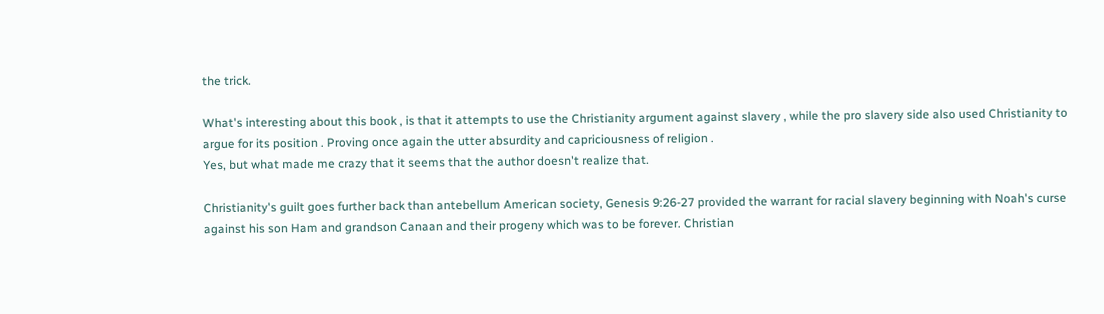the trick.

What's interesting about this book , is that it attempts to use the Christianity argument against slavery , while the pro slavery side also used Christianity to argue for its position . Proving once again the utter absurdity and capriciousness of religion .
Yes, but what made me crazy that it seems that the author doesn't realize that.

Christianity's guilt goes further back than antebellum American society, Genesis 9:26-27 provided the warrant for racial slavery beginning with Noah's curse against his son Ham and grandson Canaan and their progeny which was to be forever. Christian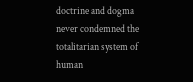doctrine and dogma never condemned the totalitarian system of human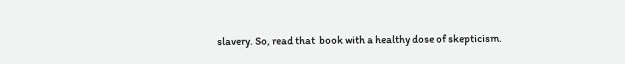slavery. So, read that  book with a healthy dose of skepticism.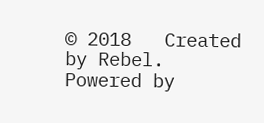© 2018   Created by Rebel.   Powered by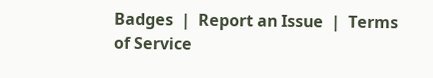Badges  |  Report an Issue  |  Terms of Service